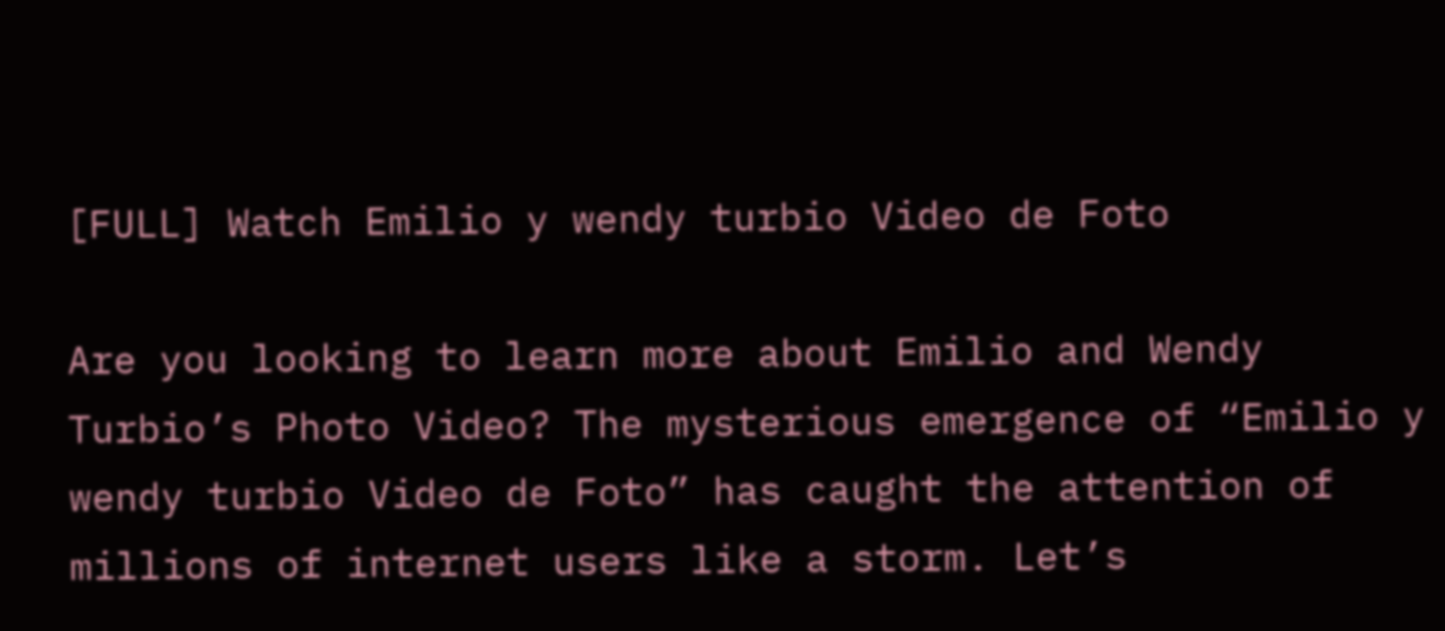[FULL] Watch Emilio y wendy turbio Video de Foto

Are you looking to learn more about Emilio and Wendy Turbio’s Photo Video? The mysterious emergence of “Emilio y wendy turbio Video de Foto” has caught the attention of millions of internet users like a storm. Let’s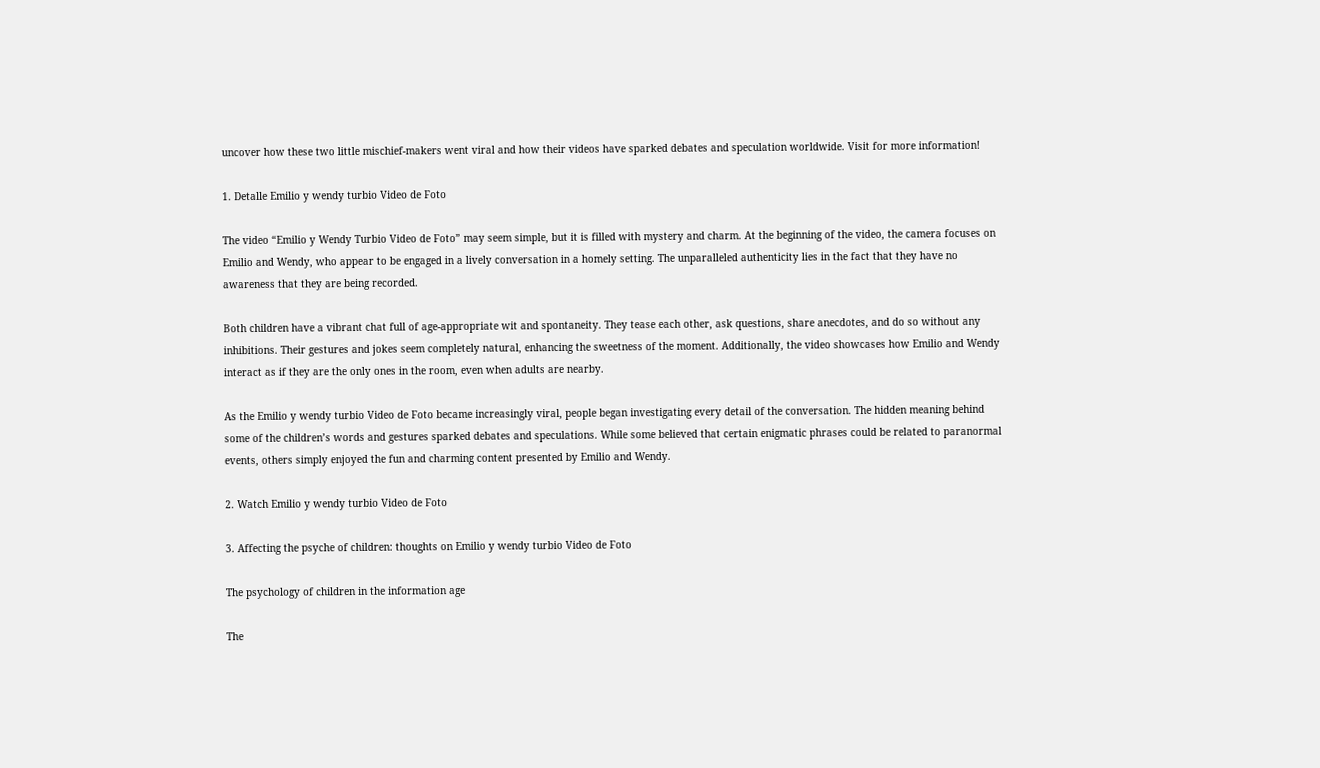uncover how these two little mischief-makers went viral and how their videos have sparked debates and speculation worldwide. Visit for more information!

1. Detalle Emilio y wendy turbio Video de Foto

The video “Emilio y Wendy Turbio Video de Foto” may seem simple, but it is filled with mystery and charm. At the beginning of the video, the camera focuses on Emilio and Wendy, who appear to be engaged in a lively conversation in a homely setting. The unparalleled authenticity lies in the fact that they have no awareness that they are being recorded.

Both children have a vibrant chat full of age-appropriate wit and spontaneity. They tease each other, ask questions, share anecdotes, and do so without any inhibitions. Their gestures and jokes seem completely natural, enhancing the sweetness of the moment. Additionally, the video showcases how Emilio and Wendy interact as if they are the only ones in the room, even when adults are nearby.

As the Emilio y wendy turbio Video de Foto became increasingly viral, people began investigating every detail of the conversation. The hidden meaning behind some of the children’s words and gestures sparked debates and speculations. While some believed that certain enigmatic phrases could be related to paranormal events, others simply enjoyed the fun and charming content presented by Emilio and Wendy.

2. Watch Emilio y wendy turbio Video de Foto

3. Affecting the psyche of children: thoughts on Emilio y wendy turbio Video de Foto

The psychology of children in the information age

The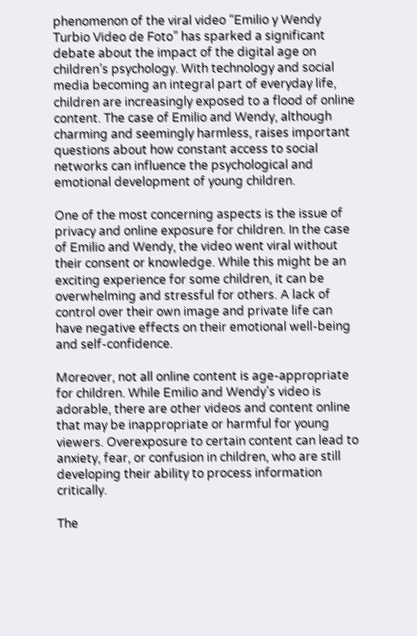phenomenon of the viral video “Emilio y Wendy Turbio Video de Foto” has sparked a significant debate about the impact of the digital age on children’s psychology. With technology and social media becoming an integral part of everyday life, children are increasingly exposed to a flood of online content. The case of Emilio and Wendy, although charming and seemingly harmless, raises important questions about how constant access to social networks can influence the psychological and emotional development of young children.

One of the most concerning aspects is the issue of privacy and online exposure for children. In the case of Emilio and Wendy, the video went viral without their consent or knowledge. While this might be an exciting experience for some children, it can be overwhelming and stressful for others. A lack of control over their own image and private life can have negative effects on their emotional well-being and self-confidence.

Moreover, not all online content is age-appropriate for children. While Emilio and Wendy’s video is adorable, there are other videos and content online that may be inappropriate or harmful for young viewers. Overexposure to certain content can lead to anxiety, fear, or confusion in children, who are still developing their ability to process information critically.

The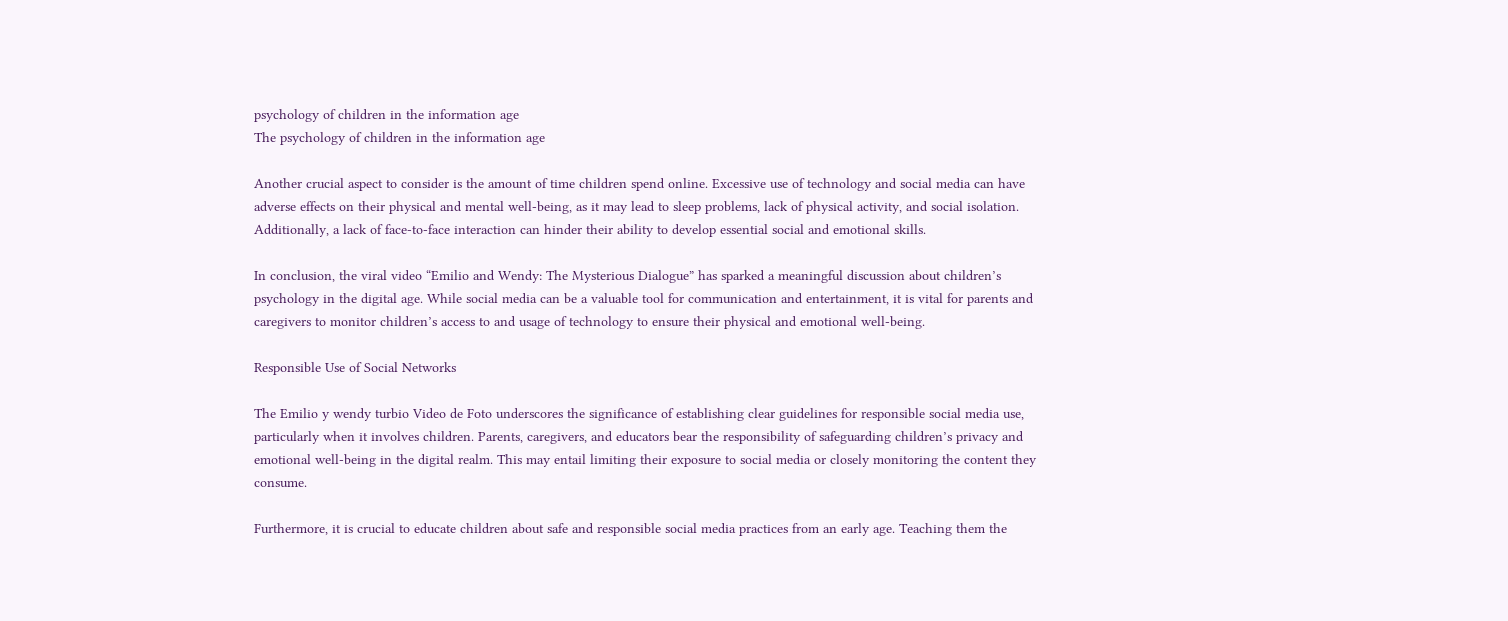psychology of children in the information age
The psychology of children in the information age

Another crucial aspect to consider is the amount of time children spend online. Excessive use of technology and social media can have adverse effects on their physical and mental well-being, as it may lead to sleep problems, lack of physical activity, and social isolation. Additionally, a lack of face-to-face interaction can hinder their ability to develop essential social and emotional skills.

In conclusion, the viral video “Emilio and Wendy: The Mysterious Dialogue” has sparked a meaningful discussion about children’s psychology in the digital age. While social media can be a valuable tool for communication and entertainment, it is vital for parents and caregivers to monitor children’s access to and usage of technology to ensure their physical and emotional well-being.

Responsible Use of Social Networks

The Emilio y wendy turbio Video de Foto underscores the significance of establishing clear guidelines for responsible social media use, particularly when it involves children. Parents, caregivers, and educators bear the responsibility of safeguarding children’s privacy and emotional well-being in the digital realm. This may entail limiting their exposure to social media or closely monitoring the content they consume.

Furthermore, it is crucial to educate children about safe and responsible social media practices from an early age. Teaching them the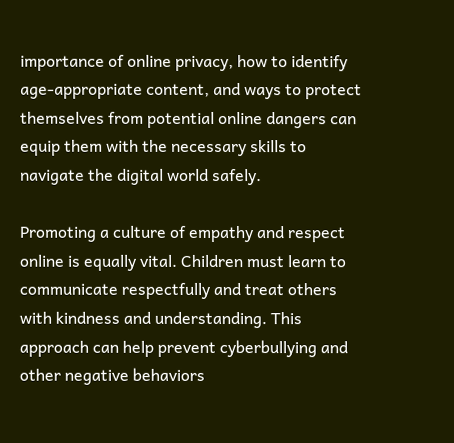importance of online privacy, how to identify age-appropriate content, and ways to protect themselves from potential online dangers can equip them with the necessary skills to navigate the digital world safely.

Promoting a culture of empathy and respect online is equally vital. Children must learn to communicate respectfully and treat others with kindness and understanding. This approach can help prevent cyberbullying and other negative behaviors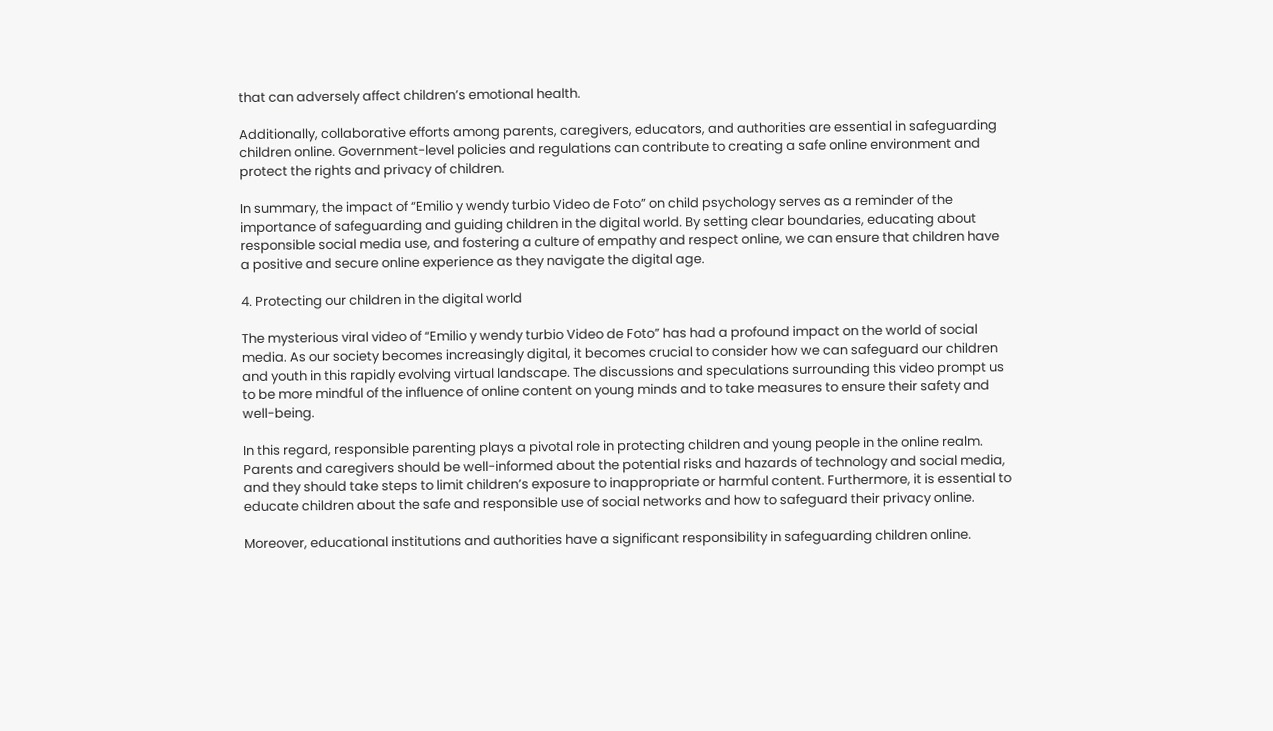that can adversely affect children’s emotional health.

Additionally, collaborative efforts among parents, caregivers, educators, and authorities are essential in safeguarding children online. Government-level policies and regulations can contribute to creating a safe online environment and protect the rights and privacy of children.

In summary, the impact of “Emilio y wendy turbio Video de Foto” on child psychology serves as a reminder of the importance of safeguarding and guiding children in the digital world. By setting clear boundaries, educating about responsible social media use, and fostering a culture of empathy and respect online, we can ensure that children have a positive and secure online experience as they navigate the digital age.

4. Protecting our children in the digital world

The mysterious viral video of “Emilio y wendy turbio Video de Foto” has had a profound impact on the world of social media. As our society becomes increasingly digital, it becomes crucial to consider how we can safeguard our children and youth in this rapidly evolving virtual landscape. The discussions and speculations surrounding this video prompt us to be more mindful of the influence of online content on young minds and to take measures to ensure their safety and well-being.

In this regard, responsible parenting plays a pivotal role in protecting children and young people in the online realm. Parents and caregivers should be well-informed about the potential risks and hazards of technology and social media, and they should take steps to limit children’s exposure to inappropriate or harmful content. Furthermore, it is essential to educate children about the safe and responsible use of social networks and how to safeguard their privacy online.

Moreover, educational institutions and authorities have a significant responsibility in safeguarding children online.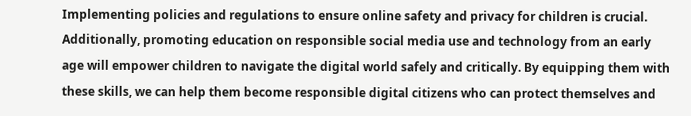Implementing policies and regulations to ensure online safety and privacy for children is crucial. Additionally, promoting education on responsible social media use and technology from an early age will empower children to navigate the digital world safely and critically. By equipping them with these skills, we can help them become responsible digital citizens who can protect themselves and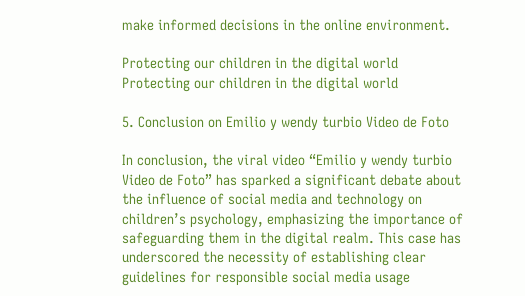make informed decisions in the online environment.

Protecting our children in the digital world
Protecting our children in the digital world

5. Conclusion on Emilio y wendy turbio Video de Foto

In conclusion, the viral video “Emilio y wendy turbio Video de Foto” has sparked a significant debate about the influence of social media and technology on children’s psychology, emphasizing the importance of safeguarding them in the digital realm. This case has underscored the necessity of establishing clear guidelines for responsible social media usage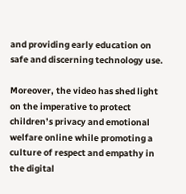and providing early education on safe and discerning technology use.

Moreover, the video has shed light on the imperative to protect children’s privacy and emotional welfare online while promoting a culture of respect and empathy in the digital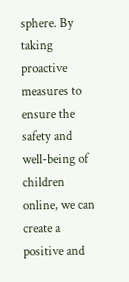sphere. By taking proactive measures to ensure the safety and well-being of children online, we can create a positive and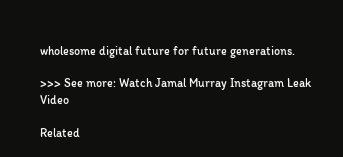wholesome digital future for future generations.

>>> See more: Watch Jamal Murray Instagram Leak Video

Related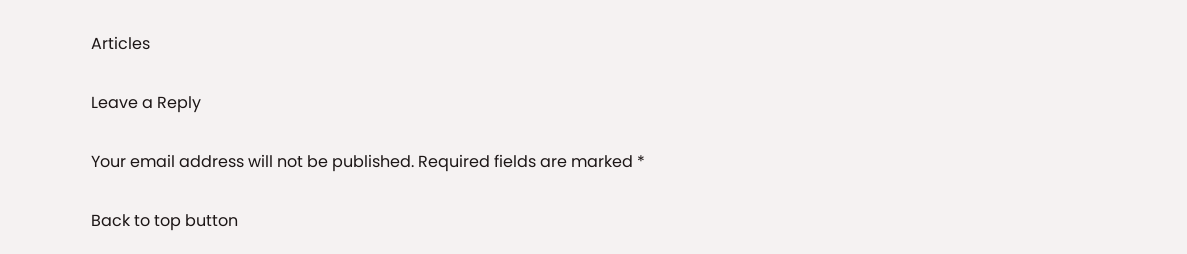Articles

Leave a Reply

Your email address will not be published. Required fields are marked *

Back to top button